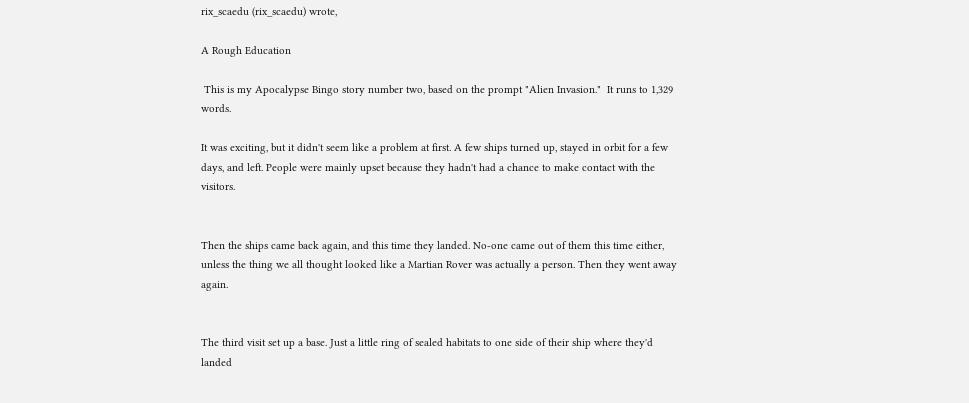rix_scaedu (rix_scaedu) wrote,

A Rough Education

 This is my Apocalypse Bingo story number two, based on the prompt "Alien Invasion."  It runs to 1,329 words.

It was exciting, but it didn't seem like a problem at first. A few ships turned up, stayed in orbit for a few days, and left. People were mainly upset because they hadn't had a chance to make contact with the visitors.


Then the ships came back again, and this time they landed. No-one came out of them this time either, unless the thing we all thought looked like a Martian Rover was actually a person. Then they went away again.


The third visit set up a base. Just a little ring of sealed habitats to one side of their ship where they'd landed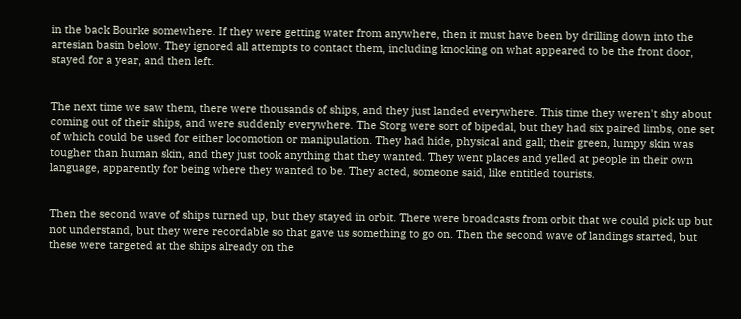in the back Bourke somewhere. If they were getting water from anywhere, then it must have been by drilling down into the artesian basin below. They ignored all attempts to contact them, including knocking on what appeared to be the front door, stayed for a year, and then left.


The next time we saw them, there were thousands of ships, and they just landed everywhere. This time they weren't shy about coming out of their ships, and were suddenly everywhere. The Storg were sort of bipedal, but they had six paired limbs, one set of which could be used for either locomotion or manipulation. They had hide, physical and gall; their green, lumpy skin was tougher than human skin, and they just took anything that they wanted. They went places and yelled at people in their own language, apparently for being where they wanted to be. They acted, someone said, like entitled tourists.


Then the second wave of ships turned up, but they stayed in orbit. There were broadcasts from orbit that we could pick up but not understand, but they were recordable so that gave us something to go on. Then the second wave of landings started, but these were targeted at the ships already on the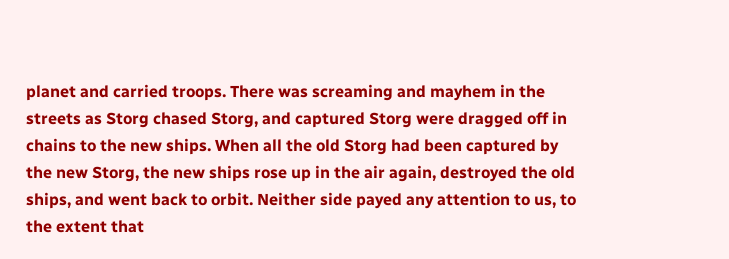planet and carried troops. There was screaming and mayhem in the streets as Storg chased Storg, and captured Storg were dragged off in chains to the new ships. When all the old Storg had been captured by the new Storg, the new ships rose up in the air again, destroyed the old ships, and went back to orbit. Neither side payed any attention to us, to the extent that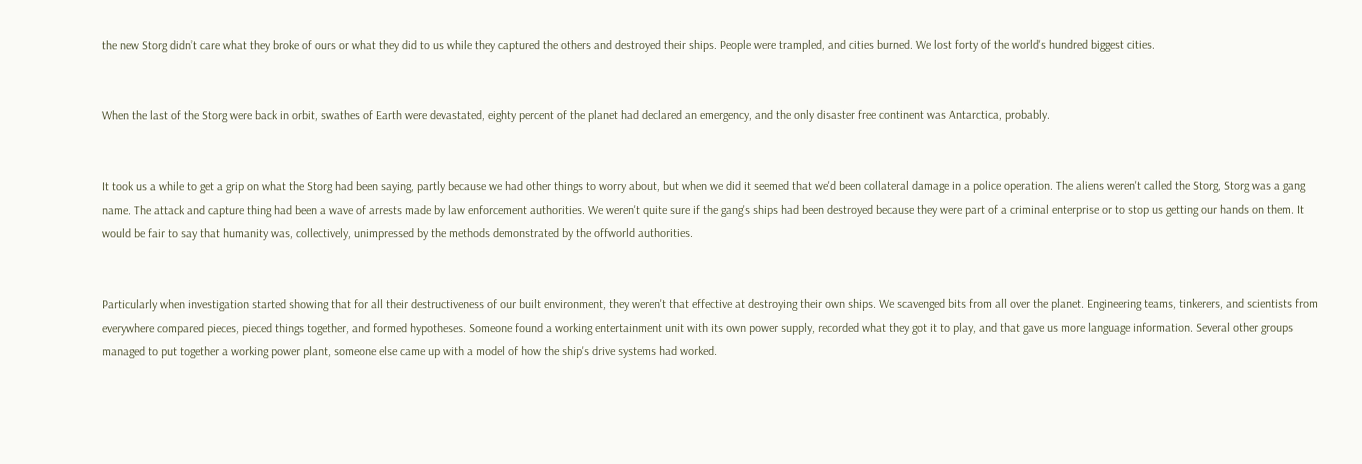the new Storg didn’t care what they broke of ours or what they did to us while they captured the others and destroyed their ships. People were trampled, and cities burned. We lost forty of the world's hundred biggest cities.


When the last of the Storg were back in orbit, swathes of Earth were devastated, eighty percent of the planet had declared an emergency, and the only disaster free continent was Antarctica, probably.


It took us a while to get a grip on what the Storg had been saying, partly because we had other things to worry about, but when we did it seemed that we'd been collateral damage in a police operation. The aliens weren't called the Storg, Storg was a gang name. The attack and capture thing had been a wave of arrests made by law enforcement authorities. We weren't quite sure if the gang's ships had been destroyed because they were part of a criminal enterprise or to stop us getting our hands on them. It would be fair to say that humanity was, collectively, unimpressed by the methods demonstrated by the offworld authorities.


Particularly when investigation started showing that for all their destructiveness of our built environment, they weren't that effective at destroying their own ships. We scavenged bits from all over the planet. Engineering teams, tinkerers, and scientists from everywhere compared pieces, pieced things together, and formed hypotheses. Someone found a working entertainment unit with its own power supply, recorded what they got it to play, and that gave us more language information. Several other groups managed to put together a working power plant, someone else came up with a model of how the ship's drive systems had worked.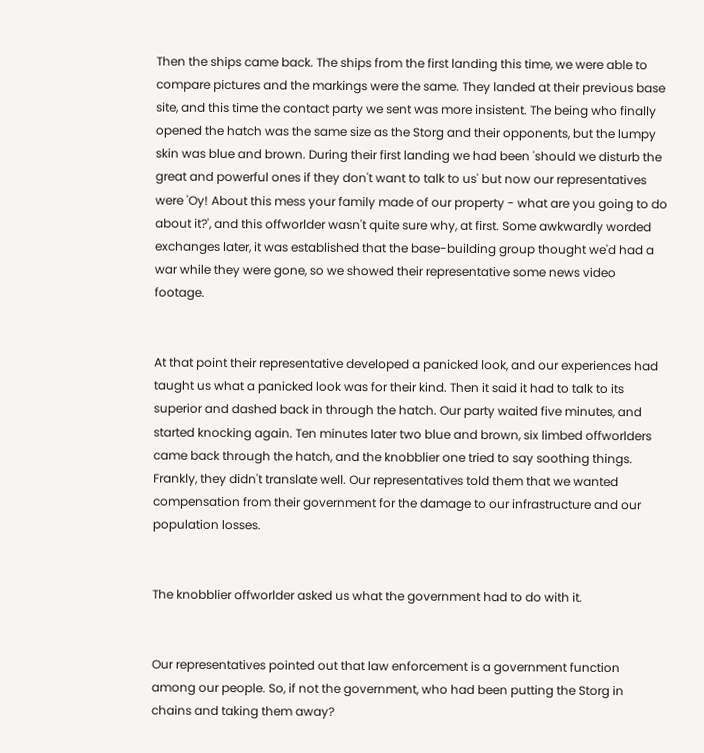Then the ships came back. The ships from the first landing this time, we were able to compare pictures and the markings were the same. They landed at their previous base site, and this time the contact party we sent was more insistent. The being who finally opened the hatch was the same size as the Storg and their opponents, but the lumpy skin was blue and brown. During their first landing we had been 'should we disturb the great and powerful ones if they don't want to talk to us' but now our representatives were 'Oy! About this mess your family made of our property - what are you going to do about it?', and this offworlder wasn't quite sure why, at first. Some awkwardly worded exchanges later, it was established that the base-building group thought we'd had a war while they were gone, so we showed their representative some news video footage.


At that point their representative developed a panicked look, and our experiences had taught us what a panicked look was for their kind. Then it said it had to talk to its superior and dashed back in through the hatch. Our party waited five minutes, and started knocking again. Ten minutes later two blue and brown, six limbed offworlders came back through the hatch, and the knobblier one tried to say soothing things. Frankly, they didn't translate well. Our representatives told them that we wanted compensation from their government for the damage to our infrastructure and our population losses.


The knobblier offworlder asked us what the government had to do with it.


Our representatives pointed out that law enforcement is a government function among our people. So, if not the government, who had been putting the Storg in chains and taking them away?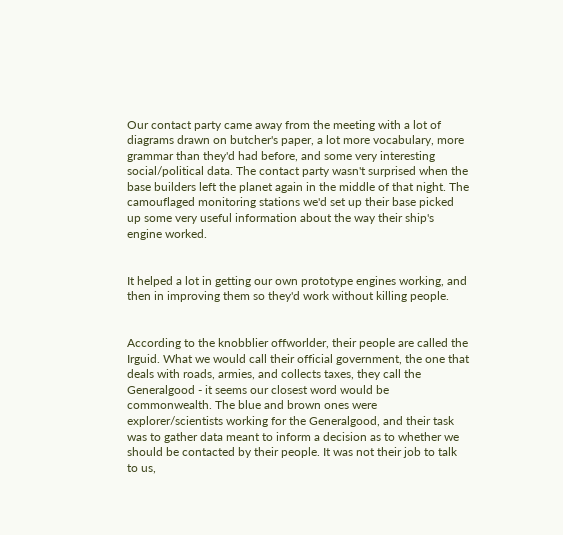Our contact party came away from the meeting with a lot of diagrams drawn on butcher's paper, a lot more vocabulary, more grammar than they'd had before, and some very interesting social/political data. The contact party wasn't surprised when the base builders left the planet again in the middle of that night. The camouflaged monitoring stations we'd set up their base picked up some very useful information about the way their ship's engine worked.


It helped a lot in getting our own prototype engines working, and then in improving them so they'd work without killing people.


According to the knobblier offworlder, their people are called the Irguid. What we would call their official government, the one that deals with roads, armies, and collects taxes, they call the Generalgood - it seems our closest word would be commonwealth. The blue and brown ones were explorer/scientists working for the Generalgood, and their task was to gather data meant to inform a decision as to whether we should be contacted by their people. It was not their job to talk to us,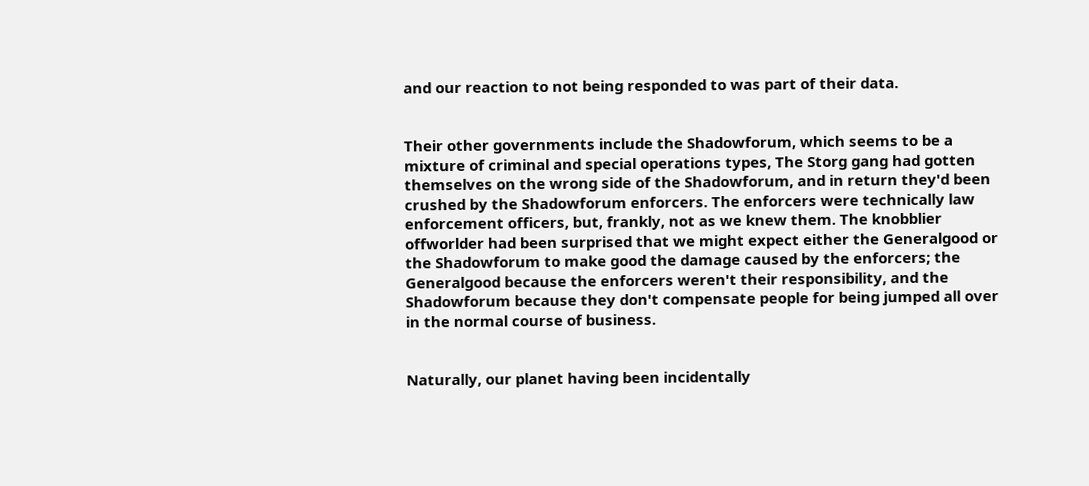and our reaction to not being responded to was part of their data.


Their other governments include the Shadowforum, which seems to be a mixture of criminal and special operations types, The Storg gang had gotten themselves on the wrong side of the Shadowforum, and in return they'd been crushed by the Shadowforum enforcers. The enforcers were technically law enforcement officers, but, frankly, not as we knew them. The knobblier offworlder had been surprised that we might expect either the Generalgood or the Shadowforum to make good the damage caused by the enforcers; the Generalgood because the enforcers weren't their responsibility, and the Shadowforum because they don't compensate people for being jumped all over in the normal course of business.


Naturally, our planet having been incidentally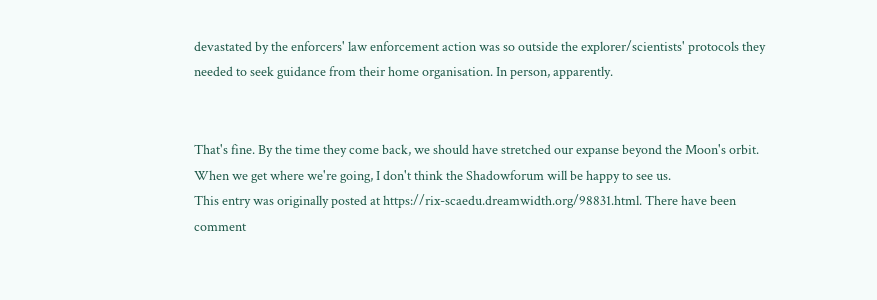devastated by the enforcers' law enforcement action was so outside the explorer/scientists' protocols they needed to seek guidance from their home organisation. In person, apparently.


That's fine. By the time they come back, we should have stretched our expanse beyond the Moon's orbit. When we get where we're going, I don't think the Shadowforum will be happy to see us.
This entry was originally posted at https://rix-scaedu.dreamwidth.org/98831.html. There have been comment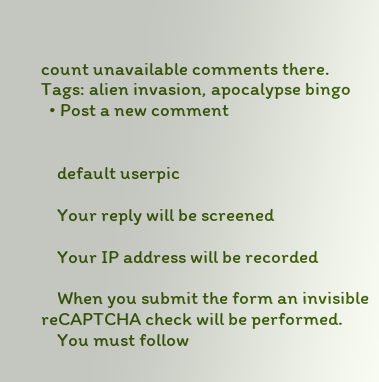count unavailable comments there.
Tags: alien invasion, apocalypse bingo
  • Post a new comment


    default userpic

    Your reply will be screened

    Your IP address will be recorded

    When you submit the form an invisible reCAPTCHA check will be performed.
    You must follow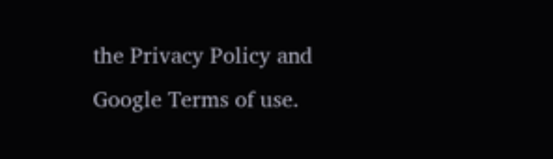the Privacy Policy and Google Terms of use.